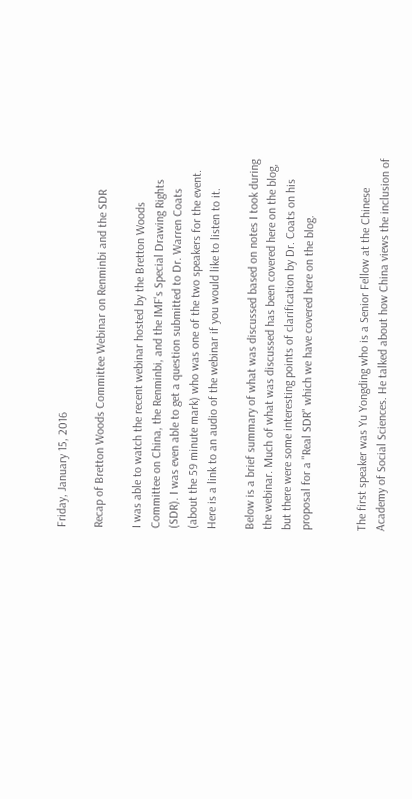Friday, January 15, 2016

Recap of Bretton Woods Committee Webinar on Renminbi and the SDR

I was able to watch the recent webinar hosted by the Bretton Woods Committee on China, the Renminbi, and the IMF's Special Drawing Rights (SDR). I was even able to get a question submitted to Dr. Warren Coats (about the 59 minute mark) who was one of the two speakers for the event. Here is a link to an audio of the webinar if you would like to listen to it.

Below is a brief summary of what was discussed based on notes I took during the webinar. Much of what was discussed has been covered here on the blog, but there were some interesting points of clarification by Dr. Coats on his proposal for a "Real SDR" which we have covered here on the blog.


The first speaker was Yu Yongding who is a Senior Fellow at the Chinese Academy of Social Sciences. He talked about how China views the inclusion of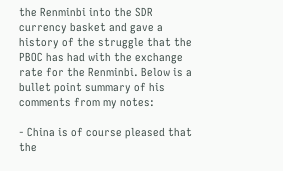the Renminbi into the SDR currency basket and gave a history of the struggle that the PBOC has had with the exchange rate for the Renminbi. Below is a bullet point summary of his comments from my notes:

- China is of course pleased that the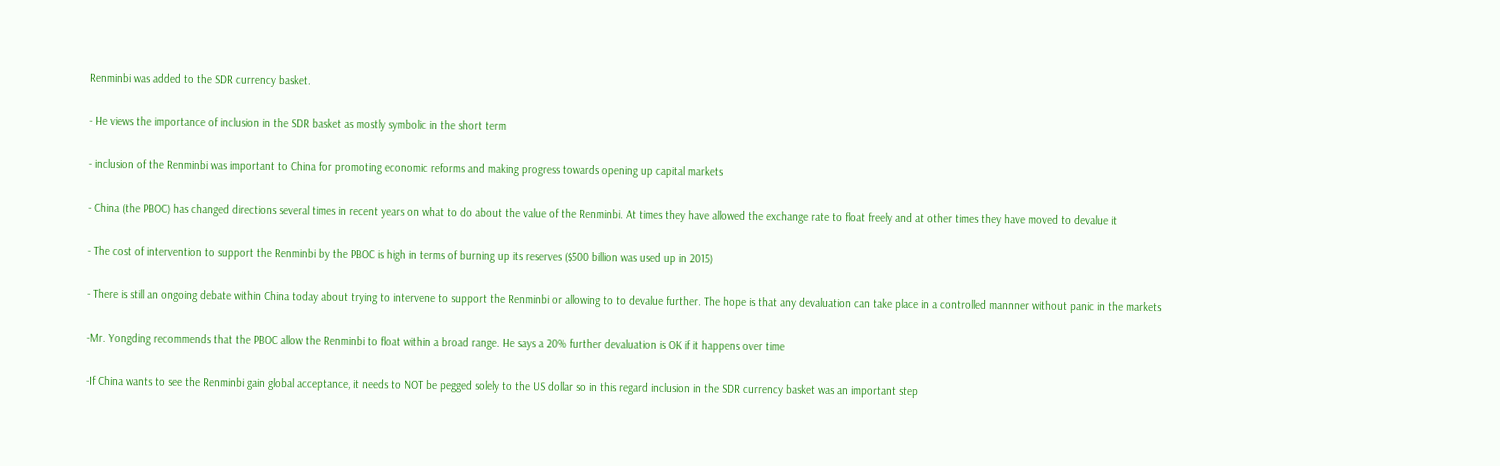Renminbi was added to the SDR currency basket.

- He views the importance of inclusion in the SDR basket as mostly symbolic in the short term

- inclusion of the Renminbi was important to China for promoting economic reforms and making progress towards opening up capital markets

- China (the PBOC) has changed directions several times in recent years on what to do about the value of the Renminbi. At times they have allowed the exchange rate to float freely and at other times they have moved to devalue it

- The cost of intervention to support the Renminbi by the PBOC is high in terms of burning up its reserves ($500 billion was used up in 2015)

- There is still an ongoing debate within China today about trying to intervene to support the Renminbi or allowing to to devalue further. The hope is that any devaluation can take place in a controlled mannner without panic in the markets

-Mr. Yongding recommends that the PBOC allow the Renminbi to float within a broad range. He says a 20% further devaluation is OK if it happens over time

-If China wants to see the Renminbi gain global acceptance, it needs to NOT be pegged solely to the US dollar so in this regard inclusion in the SDR currency basket was an important step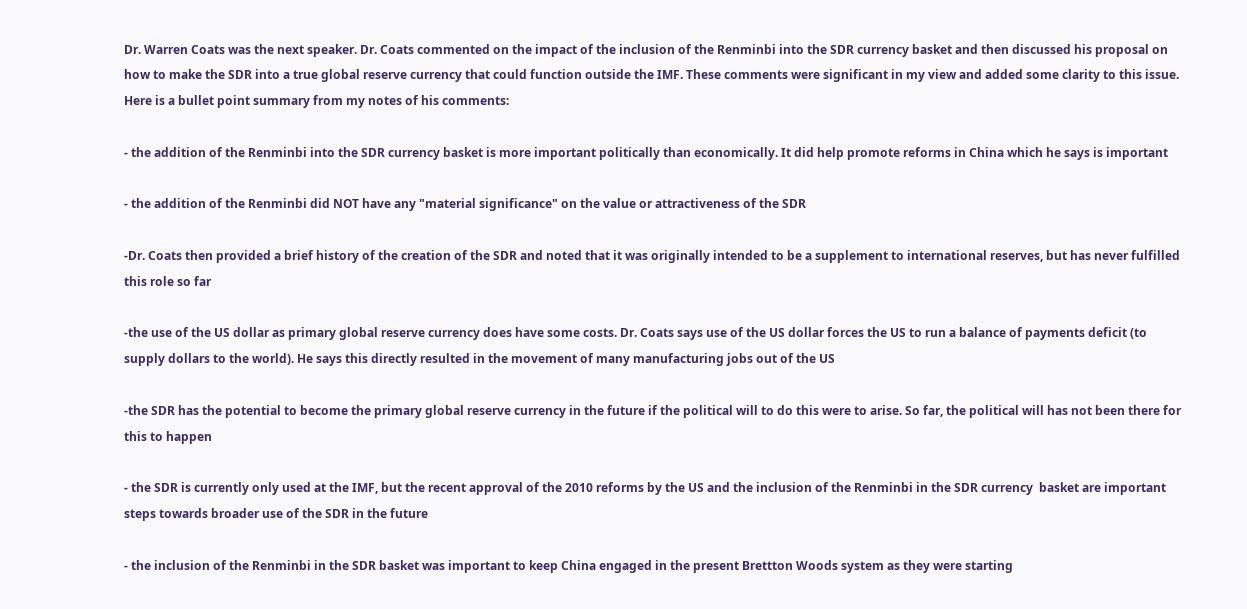Dr. Warren Coats was the next speaker. Dr. Coats commented on the impact of the inclusion of the Renminbi into the SDR currency basket and then discussed his proposal on how to make the SDR into a true global reserve currency that could function outside the IMF. These comments were significant in my view and added some clarity to this issue. Here is a bullet point summary from my notes of his comments:

- the addition of the Renminbi into the SDR currency basket is more important politically than economically. It did help promote reforms in China which he says is important

- the addition of the Renminbi did NOT have any "material significance" on the value or attractiveness of the SDR

-Dr. Coats then provided a brief history of the creation of the SDR and noted that it was originally intended to be a supplement to international reserves, but has never fulfilled this role so far

-the use of the US dollar as primary global reserve currency does have some costs. Dr. Coats says use of the US dollar forces the US to run a balance of payments deficit (to supply dollars to the world). He says this directly resulted in the movement of many manufacturing jobs out of the US

-the SDR has the potential to become the primary global reserve currency in the future if the political will to do this were to arise. So far, the political will has not been there for this to happen

- the SDR is currently only used at the IMF, but the recent approval of the 2010 reforms by the US and the inclusion of the Renminbi in the SDR currency  basket are important steps towards broader use of the SDR in the future

- the inclusion of the Renminbi in the SDR basket was important to keep China engaged in the present Brettton Woods system as they were starting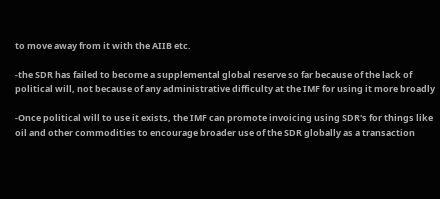to move away from it with the AIIB etc.

-the SDR has failed to become a supplemental global reserve so far because of the lack of political will, not because of any administrative difficulty at the IMF for using it more broadly

-Once political will to use it exists, the IMF can promote invoicing using SDR's for things like oil and other commodities to encourage broader use of the SDR globally as a transaction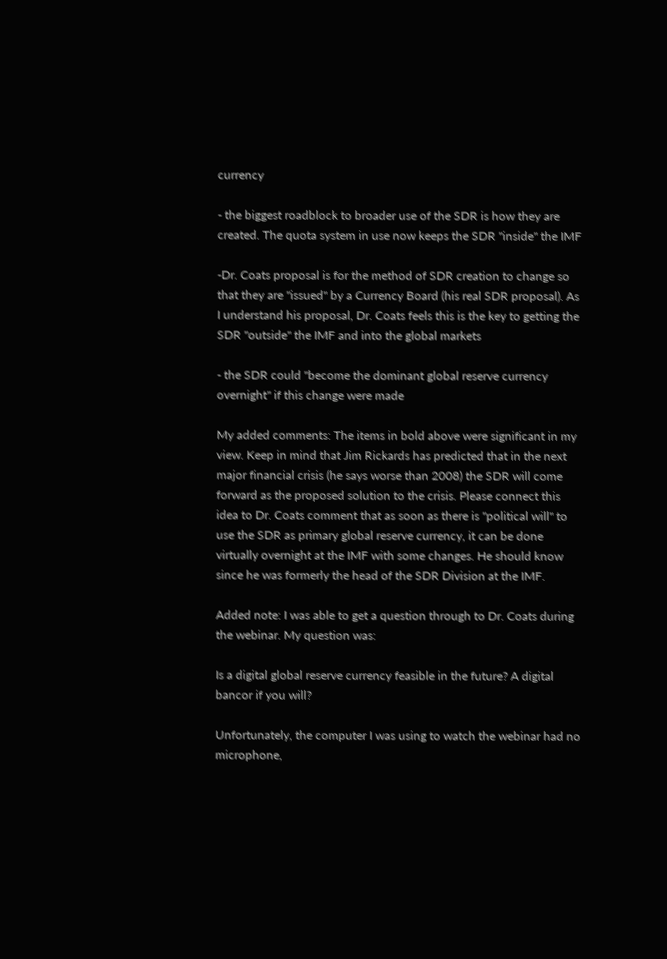currency

- the biggest roadblock to broader use of the SDR is how they are created. The quota system in use now keeps the SDR "inside" the IMF

-Dr. Coats proposal is for the method of SDR creation to change so that they are "issued" by a Currency Board (his real SDR proposal). As I understand his proposal, Dr. Coats feels this is the key to getting the SDR "outside" the IMF and into the global markets

- the SDR could "become the dominant global reserve currency overnight" if this change were made

My added comments: The items in bold above were significant in my view. Keep in mind that Jim Rickards has predicted that in the next major financial crisis (he says worse than 2008) the SDR will come forward as the proposed solution to the crisis. Please connect this idea to Dr. Coats comment that as soon as there is "political will" to use the SDR as primary global reserve currency, it can be done virtually overnight at the IMF with some changes. He should know since he was formerly the head of the SDR Division at the IMF.

Added note: I was able to get a question through to Dr. Coats during the webinar. My question was:

Is a digital global reserve currency feasible in the future? A digital bancor if you will?

Unfortunately, the computer I was using to watch the webinar had no microphone,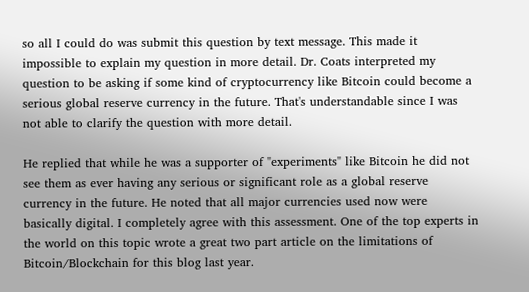so all I could do was submit this question by text message. This made it impossible to explain my question in more detail. Dr. Coats interpreted my question to be asking if some kind of cryptocurrency like Bitcoin could become a serious global reserve currency in the future. That's understandable since I was not able to clarify the question with more detail.

He replied that while he was a supporter of "experiments" like Bitcoin he did not see them as ever having any serious or significant role as a global reserve currency in the future. He noted that all major currencies used now were basically digital. I completely agree with this assessment. One of the top experts in the world on this topic wrote a great two part article on the limitations of Bitcoin/Blockchain for this blog last year.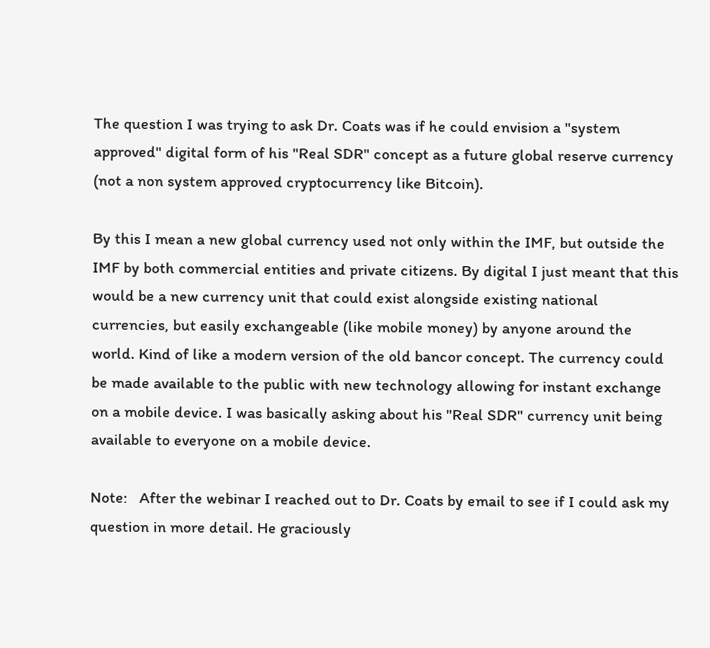The question I was trying to ask Dr. Coats was if he could envision a "system approved" digital form of his "Real SDR" concept as a future global reserve currency (not a non system approved cryptocurrency like Bitcoin).

By this I mean a new global currency used not only within the IMF, but outside the IMF by both commercial entities and private citizens. By digital I just meant that this would be a new currency unit that could exist alongside existing national currencies, but easily exchangeable (like mobile money) by anyone around the world. Kind of like a modern version of the old bancor concept. The currency could be made available to the public with new technology allowing for instant exchange on a mobile device. I was basically asking about his "Real SDR" currency unit being available to everyone on a mobile device.

Note:   After the webinar I reached out to Dr. Coats by email to see if I could ask my question in more detail. He graciously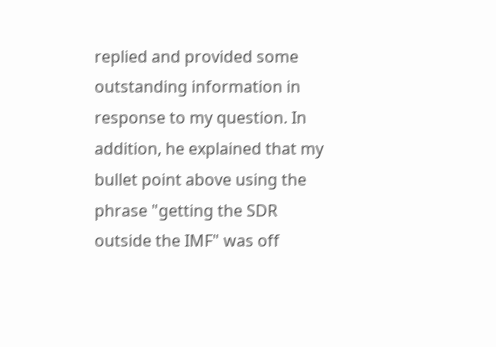replied and provided some outstanding information in response to my question. In addition, he explained that my bullet point above using the phrase "getting the SDR outside the IMF" was off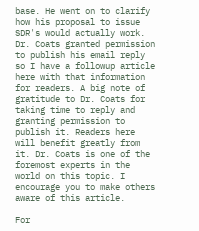base. He went on to clarify how his proposal to issue SDR's would actually work. Dr. Coats granted permission to publish his email reply so I have a followup article here with that information for readers. A big note of gratitude to Dr. Coats for taking time to reply and granting permission to publish it. Readers here will benefit greatly from it. Dr. Coats is one of the foremost experts in the world on this topic. I encourage you to make others aware of this article.

For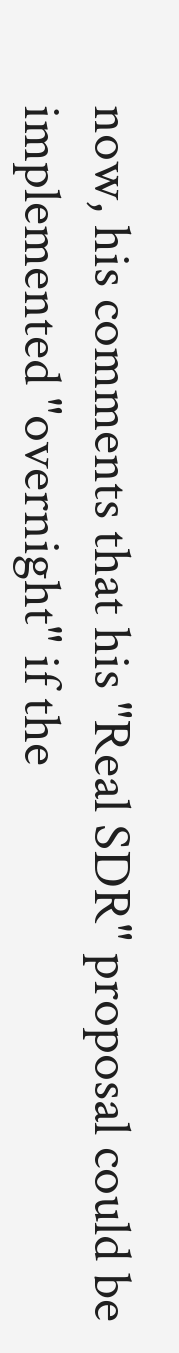now, his comments that his "Real SDR" proposal could be implemented "overnight" if the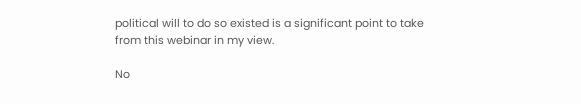political will to do so existed is a significant point to take from this webinar in my view.

No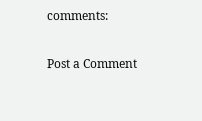comments:

Post a Comment